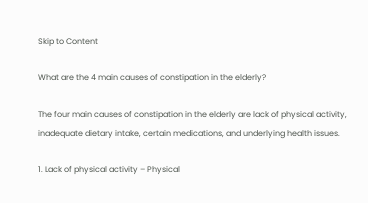Skip to Content

What are the 4 main causes of constipation in the elderly?

The four main causes of constipation in the elderly are lack of physical activity, inadequate dietary intake, certain medications, and underlying health issues.

1. Lack of physical activity – Physical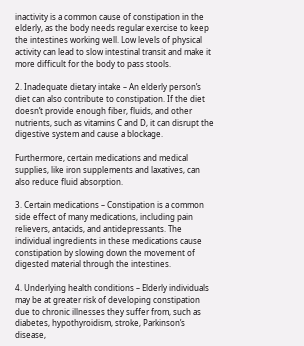inactivity is a common cause of constipation in the elderly, as the body needs regular exercise to keep the intestines working well. Low levels of physical activity can lead to slow intestinal transit and make it more difficult for the body to pass stools.

2. Inadequate dietary intake – An elderly person’s diet can also contribute to constipation. If the diet doesn’t provide enough fiber, fluids, and other nutrients, such as vitamins C and D, it can disrupt the digestive system and cause a blockage.

Furthermore, certain medications and medical supplies, like iron supplements and laxatives, can also reduce fluid absorption.

3. Certain medications – Constipation is a common side effect of many medications, including pain relievers, antacids, and antidepressants. The individual ingredients in these medications cause constipation by slowing down the movement of digested material through the intestines.

4. Underlying health conditions – Elderly individuals may be at greater risk of developing constipation due to chronic illnesses they suffer from, such as diabetes, hypothyroidism, stroke, Parkinson’s disease,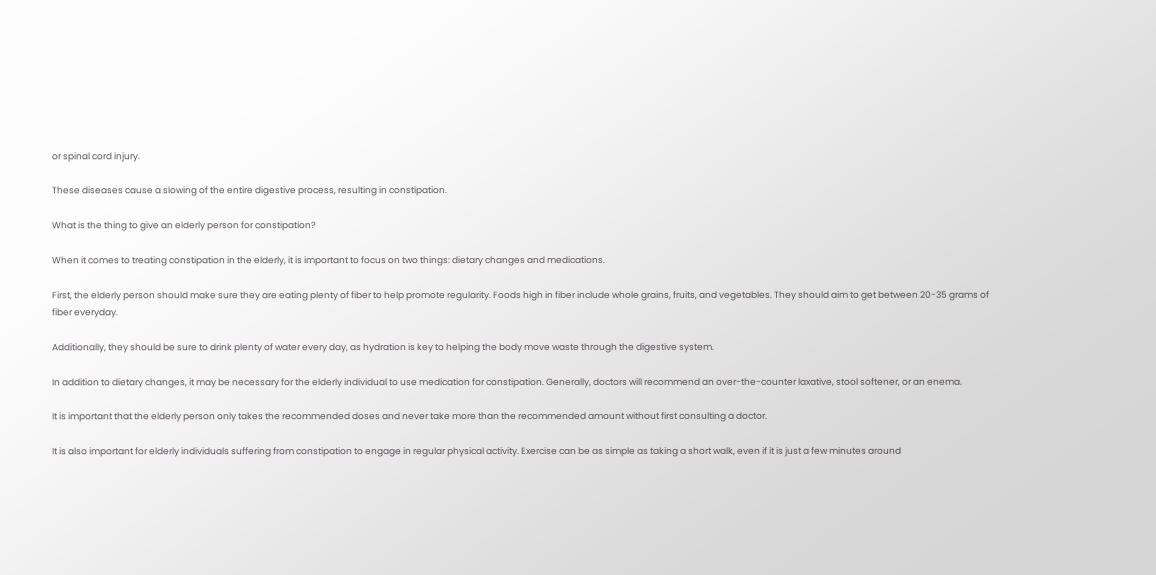or spinal cord injury.

These diseases cause a slowing of the entire digestive process, resulting in constipation.

What is the thing to give an elderly person for constipation?

When it comes to treating constipation in the elderly, it is important to focus on two things: dietary changes and medications.

First, the elderly person should make sure they are eating plenty of fiber to help promote regularity. Foods high in fiber include whole grains, fruits, and vegetables. They should aim to get between 20-35 grams of fiber everyday.

Additionally, they should be sure to drink plenty of water every day, as hydration is key to helping the body move waste through the digestive system.

In addition to dietary changes, it may be necessary for the elderly individual to use medication for constipation. Generally, doctors will recommend an over-the-counter laxative, stool softener, or an enema.

It is important that the elderly person only takes the recommended doses and never take more than the recommended amount without first consulting a doctor.

It is also important for elderly individuals suffering from constipation to engage in regular physical activity. Exercise can be as simple as taking a short walk, even if it is just a few minutes around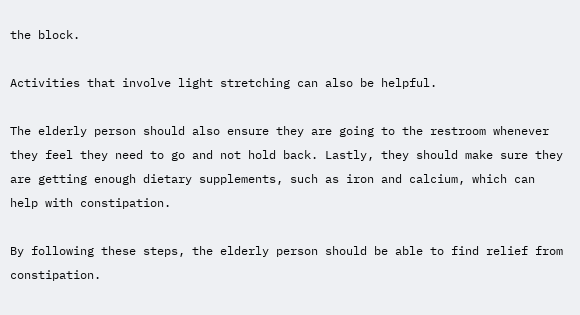the block.

Activities that involve light stretching can also be helpful.

The elderly person should also ensure they are going to the restroom whenever they feel they need to go and not hold back. Lastly, they should make sure they are getting enough dietary supplements, such as iron and calcium, which can help with constipation.

By following these steps, the elderly person should be able to find relief from constipation.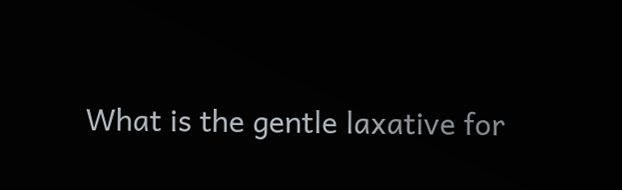What is the gentle laxative for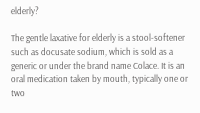elderly?

The gentle laxative for elderly is a stool-softener such as docusate sodium, which is sold as a generic or under the brand name Colace. It is an oral medication taken by mouth, typically one or two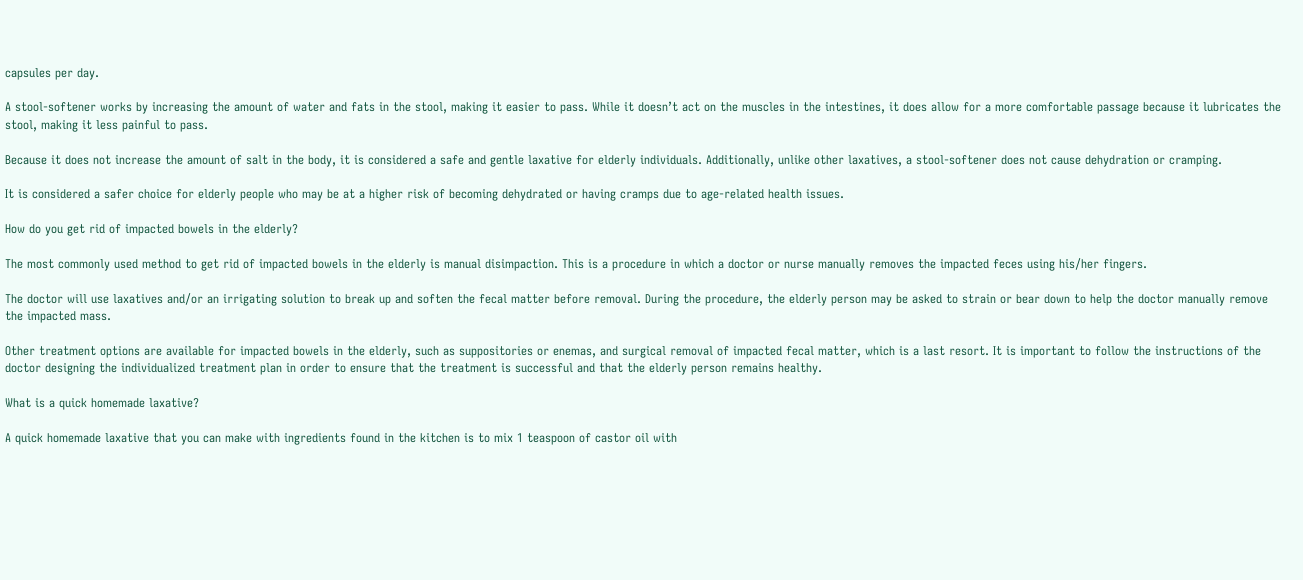capsules per day.

A stool-softener works by increasing the amount of water and fats in the stool, making it easier to pass. While it doesn’t act on the muscles in the intestines, it does allow for a more comfortable passage because it lubricates the stool, making it less painful to pass.

Because it does not increase the amount of salt in the body, it is considered a safe and gentle laxative for elderly individuals. Additionally, unlike other laxatives, a stool-softener does not cause dehydration or cramping.

It is considered a safer choice for elderly people who may be at a higher risk of becoming dehydrated or having cramps due to age-related health issues.

How do you get rid of impacted bowels in the elderly?

The most commonly used method to get rid of impacted bowels in the elderly is manual disimpaction. This is a procedure in which a doctor or nurse manually removes the impacted feces using his/her fingers.

The doctor will use laxatives and/or an irrigating solution to break up and soften the fecal matter before removal. During the procedure, the elderly person may be asked to strain or bear down to help the doctor manually remove the impacted mass.

Other treatment options are available for impacted bowels in the elderly, such as suppositories or enemas, and surgical removal of impacted fecal matter, which is a last resort. It is important to follow the instructions of the doctor designing the individualized treatment plan in order to ensure that the treatment is successful and that the elderly person remains healthy.

What is a quick homemade laxative?

A quick homemade laxative that you can make with ingredients found in the kitchen is to mix 1 teaspoon of castor oil with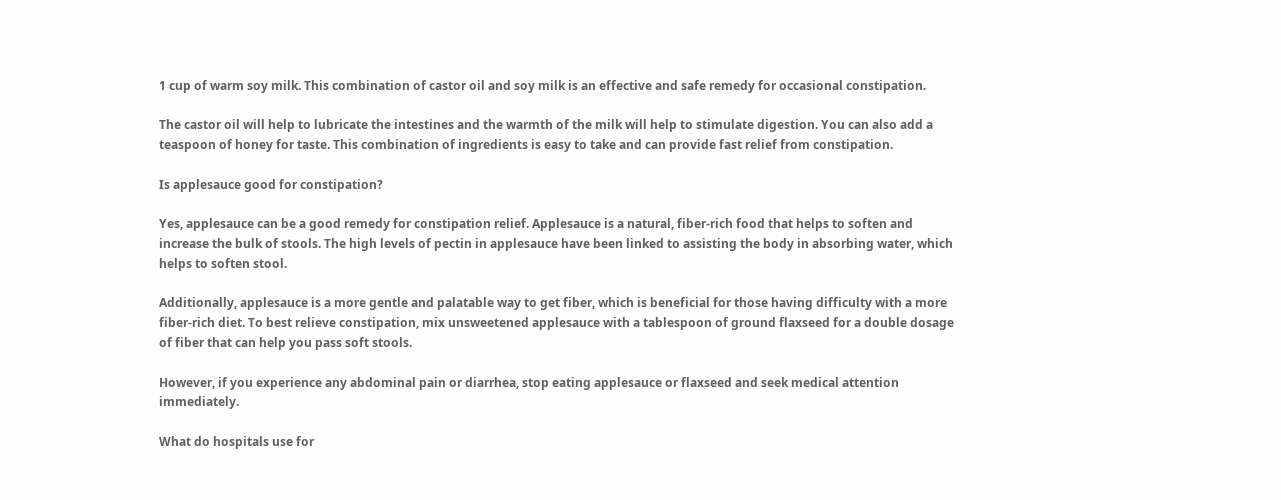1 cup of warm soy milk. This combination of castor oil and soy milk is an effective and safe remedy for occasional constipation.

The castor oil will help to lubricate the intestines and the warmth of the milk will help to stimulate digestion. You can also add a teaspoon of honey for taste. This combination of ingredients is easy to take and can provide fast relief from constipation.

Is applesauce good for constipation?

Yes, applesauce can be a good remedy for constipation relief. Applesauce is a natural, fiber-rich food that helps to soften and increase the bulk of stools. The high levels of pectin in applesauce have been linked to assisting the body in absorbing water, which helps to soften stool.

Additionally, applesauce is a more gentle and palatable way to get fiber, which is beneficial for those having difficulty with a more fiber-rich diet. To best relieve constipation, mix unsweetened applesauce with a tablespoon of ground flaxseed for a double dosage of fiber that can help you pass soft stools.

However, if you experience any abdominal pain or diarrhea, stop eating applesauce or flaxseed and seek medical attention immediately.

What do hospitals use for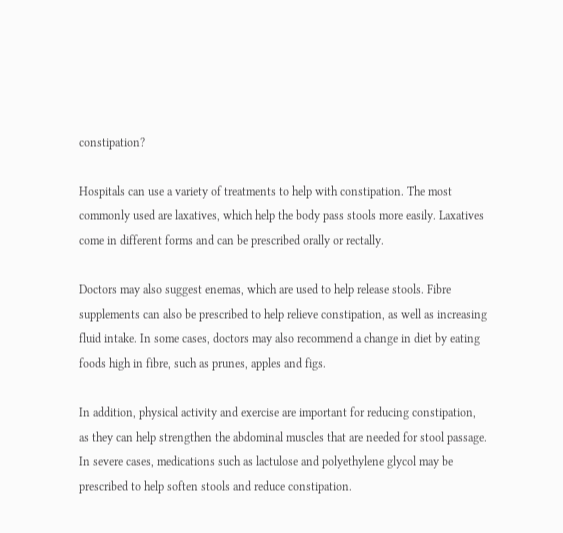constipation?

Hospitals can use a variety of treatments to help with constipation. The most commonly used are laxatives, which help the body pass stools more easily. Laxatives come in different forms and can be prescribed orally or rectally.

Doctors may also suggest enemas, which are used to help release stools. Fibre supplements can also be prescribed to help relieve constipation, as well as increasing fluid intake. In some cases, doctors may also recommend a change in diet by eating foods high in fibre, such as prunes, apples and figs.

In addition, physical activity and exercise are important for reducing constipation, as they can help strengthen the abdominal muscles that are needed for stool passage. In severe cases, medications such as lactulose and polyethylene glycol may be prescribed to help soften stools and reduce constipation.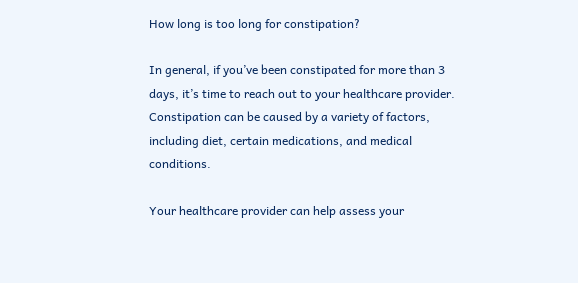How long is too long for constipation?

In general, if you’ve been constipated for more than 3 days, it’s time to reach out to your healthcare provider. Constipation can be caused by a variety of factors, including diet, certain medications, and medical conditions.

Your healthcare provider can help assess your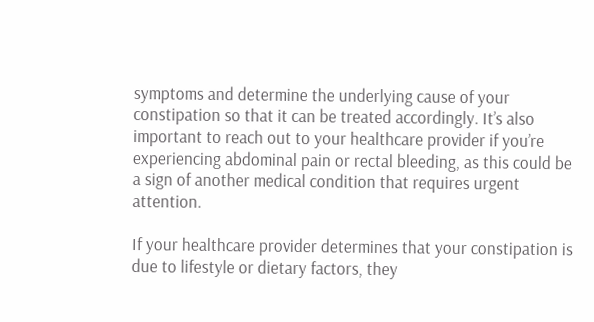symptoms and determine the underlying cause of your constipation so that it can be treated accordingly. It’s also important to reach out to your healthcare provider if you’re experiencing abdominal pain or rectal bleeding, as this could be a sign of another medical condition that requires urgent attention.

If your healthcare provider determines that your constipation is due to lifestyle or dietary factors, they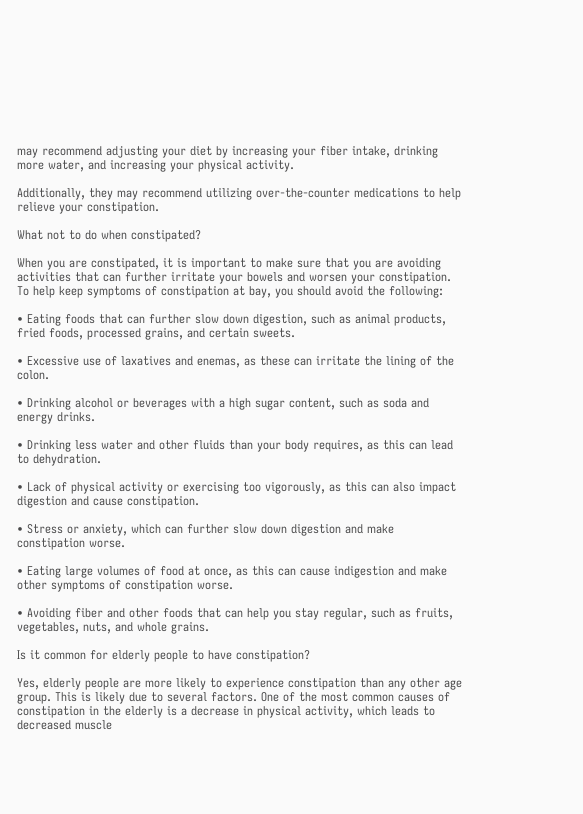may recommend adjusting your diet by increasing your fiber intake, drinking more water, and increasing your physical activity.

Additionally, they may recommend utilizing over-the-counter medications to help relieve your constipation.

What not to do when constipated?

When you are constipated, it is important to make sure that you are avoiding activities that can further irritate your bowels and worsen your constipation. To help keep symptoms of constipation at bay, you should avoid the following:

• Eating foods that can further slow down digestion, such as animal products, fried foods, processed grains, and certain sweets.

• Excessive use of laxatives and enemas, as these can irritate the lining of the colon.

• Drinking alcohol or beverages with a high sugar content, such as soda and energy drinks.

• Drinking less water and other fluids than your body requires, as this can lead to dehydration.

• Lack of physical activity or exercising too vigorously, as this can also impact digestion and cause constipation.

• Stress or anxiety, which can further slow down digestion and make constipation worse.

• Eating large volumes of food at once, as this can cause indigestion and make other symptoms of constipation worse.

• Avoiding fiber and other foods that can help you stay regular, such as fruits, vegetables, nuts, and whole grains.

Is it common for elderly people to have constipation?

Yes, elderly people are more likely to experience constipation than any other age group. This is likely due to several factors. One of the most common causes of constipation in the elderly is a decrease in physical activity, which leads to decreased muscle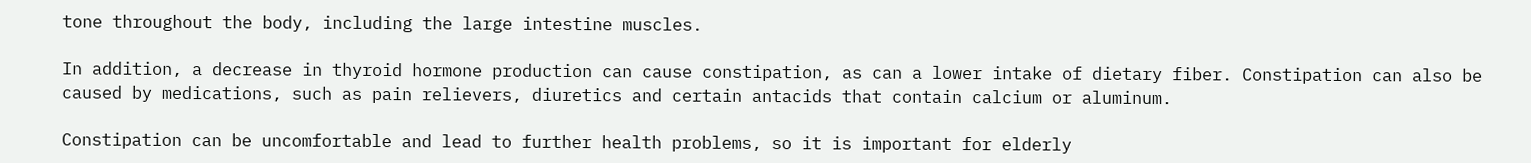tone throughout the body, including the large intestine muscles.

In addition, a decrease in thyroid hormone production can cause constipation, as can a lower intake of dietary fiber. Constipation can also be caused by medications, such as pain relievers, diuretics and certain antacids that contain calcium or aluminum.

Constipation can be uncomfortable and lead to further health problems, so it is important for elderly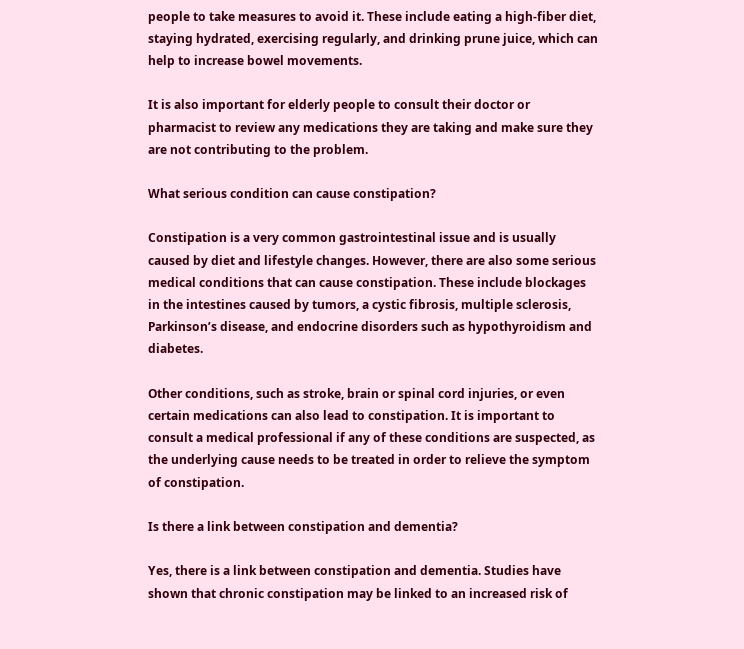people to take measures to avoid it. These include eating a high-fiber diet, staying hydrated, exercising regularly, and drinking prune juice, which can help to increase bowel movements.

It is also important for elderly people to consult their doctor or pharmacist to review any medications they are taking and make sure they are not contributing to the problem.

What serious condition can cause constipation?

Constipation is a very common gastrointestinal issue and is usually caused by diet and lifestyle changes. However, there are also some serious medical conditions that can cause constipation. These include blockages in the intestines caused by tumors, a cystic fibrosis, multiple sclerosis, Parkinson’s disease, and endocrine disorders such as hypothyroidism and diabetes.

Other conditions, such as stroke, brain or spinal cord injuries, or even certain medications can also lead to constipation. It is important to consult a medical professional if any of these conditions are suspected, as the underlying cause needs to be treated in order to relieve the symptom of constipation.

Is there a link between constipation and dementia?

Yes, there is a link between constipation and dementia. Studies have shown that chronic constipation may be linked to an increased risk of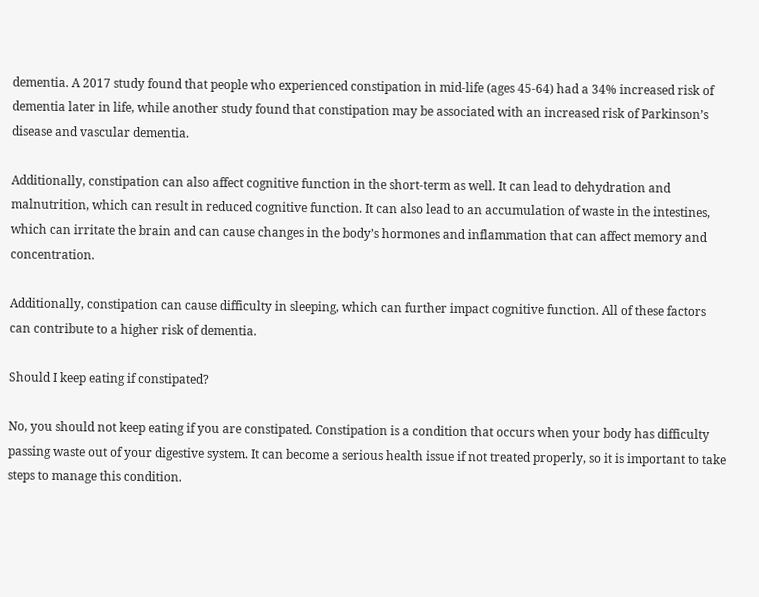dementia. A 2017 study found that people who experienced constipation in mid-life (ages 45-64) had a 34% increased risk of dementia later in life, while another study found that constipation may be associated with an increased risk of Parkinson’s disease and vascular dementia.

Additionally, constipation can also affect cognitive function in the short-term as well. It can lead to dehydration and malnutrition, which can result in reduced cognitive function. It can also lead to an accumulation of waste in the intestines, which can irritate the brain and can cause changes in the body’s hormones and inflammation that can affect memory and concentration.

Additionally, constipation can cause difficulty in sleeping, which can further impact cognitive function. All of these factors can contribute to a higher risk of dementia.

Should I keep eating if constipated?

No, you should not keep eating if you are constipated. Constipation is a condition that occurs when your body has difficulty passing waste out of your digestive system. It can become a serious health issue if not treated properly, so it is important to take steps to manage this condition.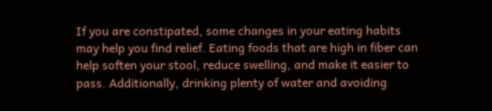If you are constipated, some changes in your eating habits may help you find relief. Eating foods that are high in fiber can help soften your stool, reduce swelling, and make it easier to pass. Additionally, drinking plenty of water and avoiding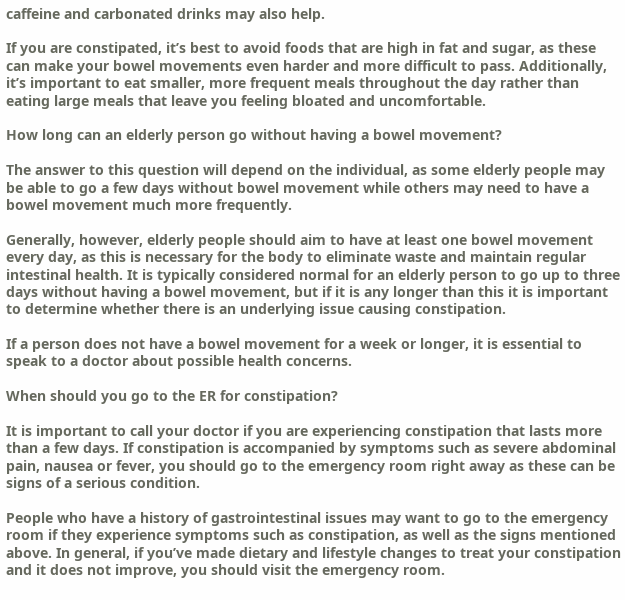caffeine and carbonated drinks may also help.

If you are constipated, it’s best to avoid foods that are high in fat and sugar, as these can make your bowel movements even harder and more difficult to pass. Additionally, it’s important to eat smaller, more frequent meals throughout the day rather than eating large meals that leave you feeling bloated and uncomfortable.

How long can an elderly person go without having a bowel movement?

The answer to this question will depend on the individual, as some elderly people may be able to go a few days without bowel movement while others may need to have a bowel movement much more frequently.

Generally, however, elderly people should aim to have at least one bowel movement every day, as this is necessary for the body to eliminate waste and maintain regular intestinal health. It is typically considered normal for an elderly person to go up to three days without having a bowel movement, but if it is any longer than this it is important to determine whether there is an underlying issue causing constipation.

If a person does not have a bowel movement for a week or longer, it is essential to speak to a doctor about possible health concerns.

When should you go to the ER for constipation?

It is important to call your doctor if you are experiencing constipation that lasts more than a few days. If constipation is accompanied by symptoms such as severe abdominal pain, nausea or fever, you should go to the emergency room right away as these can be signs of a serious condition.

People who have a history of gastrointestinal issues may want to go to the emergency room if they experience symptoms such as constipation, as well as the signs mentioned above. In general, if you’ve made dietary and lifestyle changes to treat your constipation and it does not improve, you should visit the emergency room.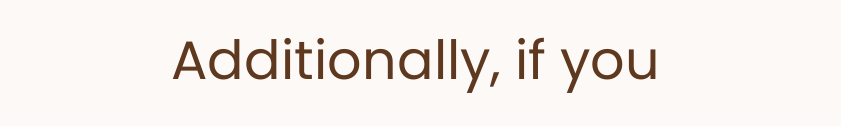Additionally, if you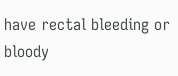have rectal bleeding or bloody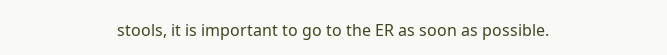stools, it is important to go to the ER as soon as possible.